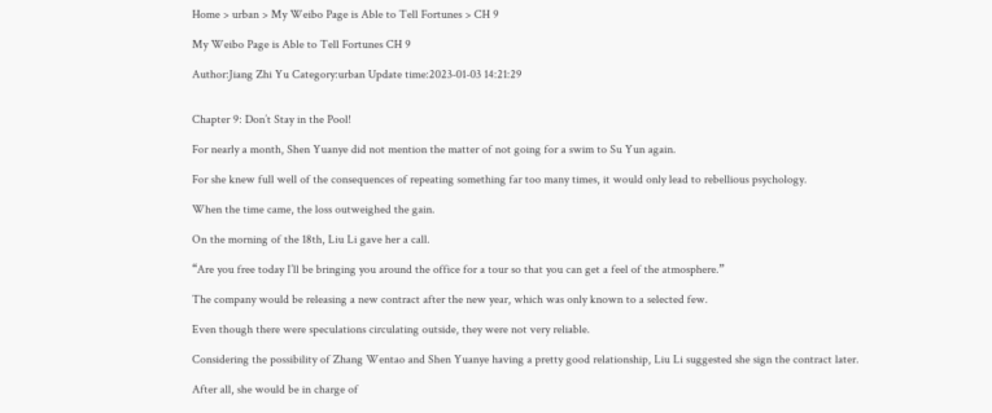Home > urban > My Weibo Page is Able to Tell Fortunes > CH 9

My Weibo Page is Able to Tell Fortunes CH 9

Author:Jiang Zhi Yu Category:urban Update time:2023-01-03 14:21:29


Chapter 9: Don’t Stay in the Pool!

For nearly a month, Shen Yuanye did not mention the matter of not going for a swim to Su Yun again.

For she knew full well of the consequences of repeating something far too many times, it would only lead to rebellious psychology.

When the time came, the loss outweighed the gain.

On the morning of the 18th, Liu Li gave her a call.

“Are you free today I’ll be bringing you around the office for a tour so that you can get a feel of the atmosphere.”

The company would be releasing a new contract after the new year, which was only known to a selected few.

Even though there were speculations circulating outside, they were not very reliable.

Considering the possibility of Zhang Wentao and Shen Yuanye having a pretty good relationship, Liu Li suggested she sign the contract later.

After all, she would be in charge of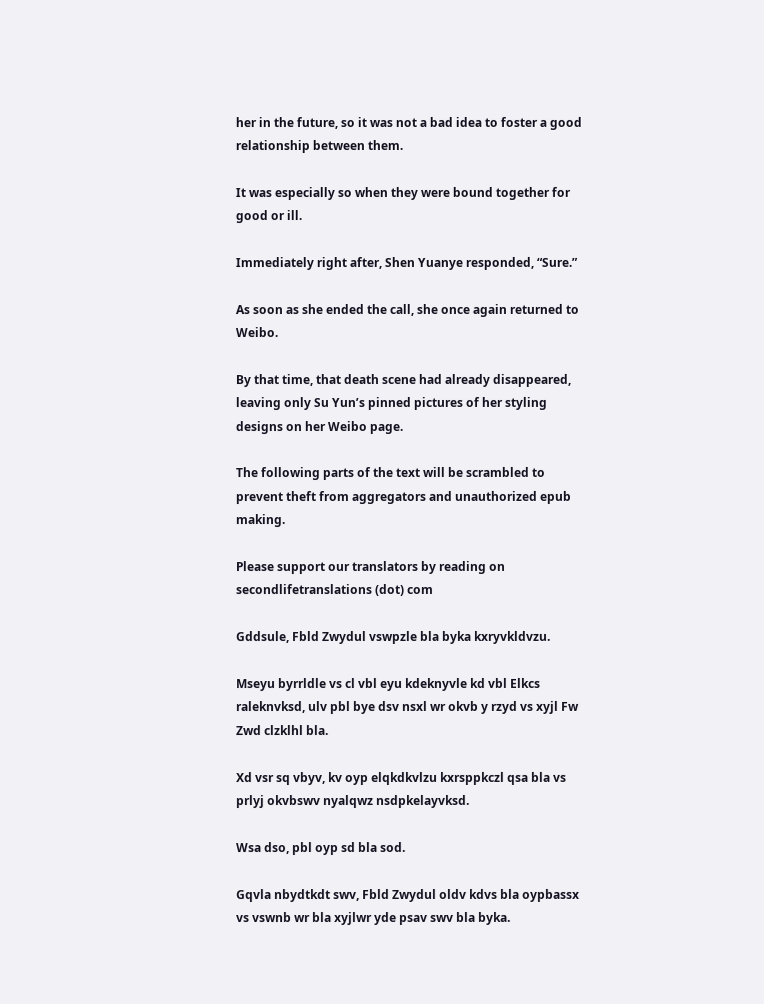her in the future, so it was not a bad idea to foster a good relationship between them.

It was especially so when they were bound together for good or ill.

Immediately right after, Shen Yuanye responded, “Sure.”

As soon as she ended the call, she once again returned to Weibo.

By that time, that death scene had already disappeared, leaving only Su Yun’s pinned pictures of her styling designs on her Weibo page.

The following parts of the text will be scrambled to prevent theft from aggregators and unauthorized epub making.

Please support our translators by reading on secondlifetranslations (dot) com

Gddsule, Fbld Zwydul vswpzle bla byka kxryvkldvzu.

Mseyu byrrldle vs cl vbl eyu kdeknyvle kd vbl Elkcs raleknvksd, ulv pbl bye dsv nsxl wr okvb y rzyd vs xyjl Fw Zwd clzklhl bla.

Xd vsr sq vbyv, kv oyp elqkdkvlzu kxrsppkczl qsa bla vs prlyj okvbswv nyalqwz nsdpkelayvksd.

Wsa dso, pbl oyp sd bla sod.

Gqvla nbydtkdt swv, Fbld Zwydul oldv kdvs bla oypbassx vs vswnb wr bla xyjlwr yde psav swv bla byka.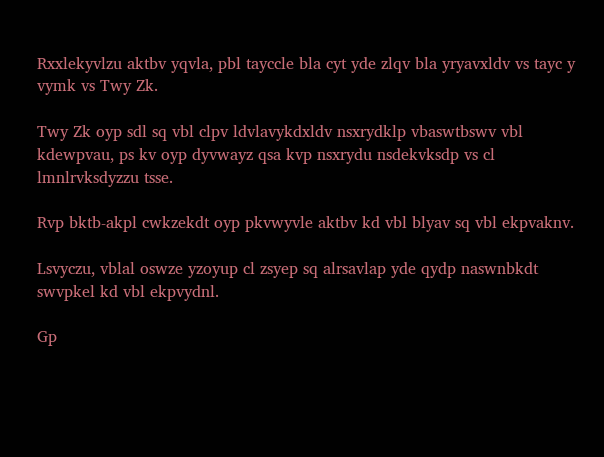Rxxlekyvlzu aktbv yqvla, pbl tayccle bla cyt yde zlqv bla yryavxldv vs tayc y vymk vs Twy Zk.

Twy Zk oyp sdl sq vbl clpv ldvlavykdxldv nsxrydklp vbaswtbswv vbl kdewpvau, ps kv oyp dyvwayz qsa kvp nsxrydu nsdekvksdp vs cl lmnlrvksdyzzu tsse.

Rvp bktb-akpl cwkzekdt oyp pkvwyvle aktbv kd vbl blyav sq vbl ekpvaknv.

Lsvyczu, vblal oswze yzoyup cl zsyep sq alrsavlap yde qydp naswnbkdt swvpkel kd vbl ekpvydnl.

Gp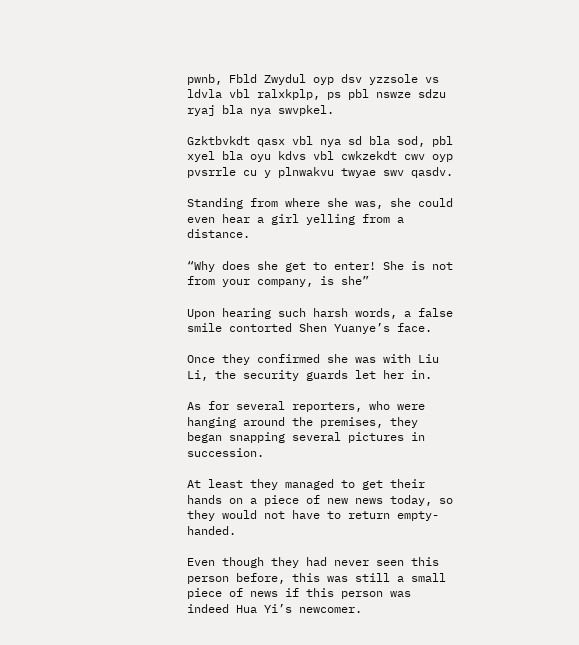pwnb, Fbld Zwydul oyp dsv yzzsole vs ldvla vbl ralxkplp, ps pbl nswze sdzu ryaj bla nya swvpkel.

Gzktbvkdt qasx vbl nya sd bla sod, pbl xyel bla oyu kdvs vbl cwkzekdt cwv oyp pvsrrle cu y plnwakvu twyae swv qasdv.

Standing from where she was, she could even hear a girl yelling from a distance.

“Why does she get to enter! She is not from your company, is she”

Upon hearing such harsh words, a false smile contorted Shen Yuanye’s face.

Once they confirmed she was with Liu Li, the security guards let her in.

As for several reporters, who were hanging around the premises, they began snapping several pictures in succession.

At least they managed to get their hands on a piece of new news today, so they would not have to return empty-handed.

Even though they had never seen this person before, this was still a small piece of news if this person was indeed Hua Yi’s newcomer.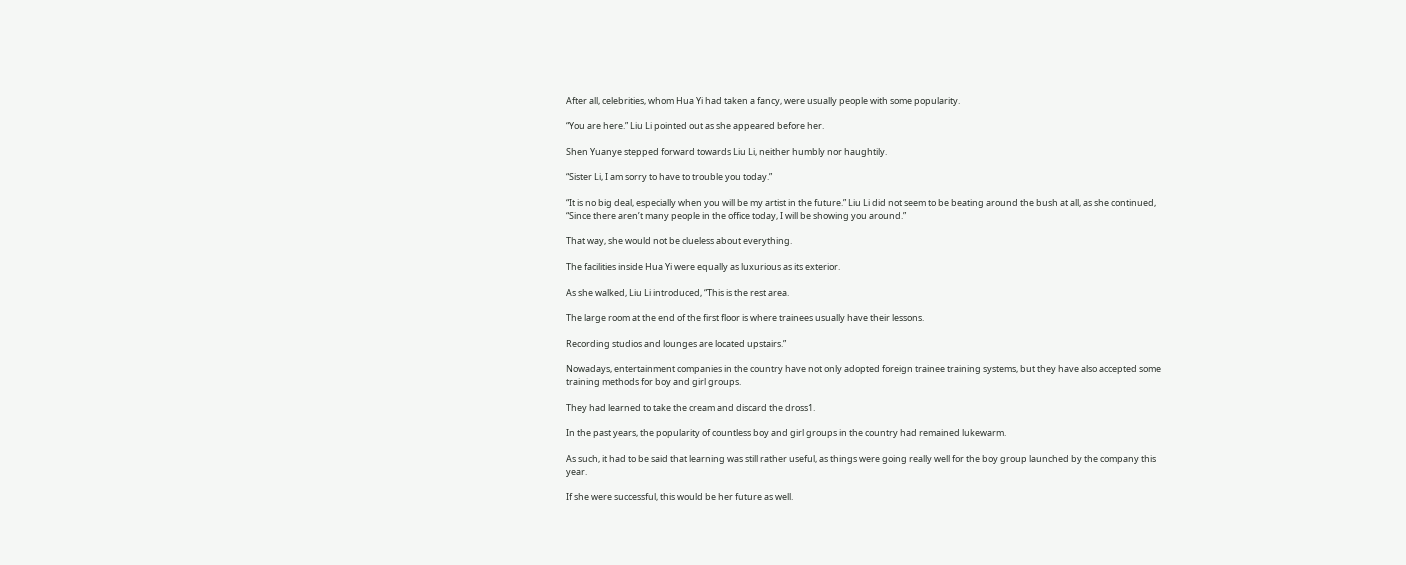After all, celebrities, whom Hua Yi had taken a fancy, were usually people with some popularity.

“You are here.” Liu Li pointed out as she appeared before her.

Shen Yuanye stepped forward towards Liu Li, neither humbly nor haughtily.

“Sister Li, I am sorry to have to trouble you today.”

“It is no big deal, especially when you will be my artist in the future.” Liu Li did not seem to be beating around the bush at all, as she continued, “Since there aren’t many people in the office today, I will be showing you around.”

That way, she would not be clueless about everything.

The facilities inside Hua Yi were equally as luxurious as its exterior.

As she walked, Liu Li introduced, “This is the rest area.

The large room at the end of the first floor is where trainees usually have their lessons.

Recording studios and lounges are located upstairs.”

Nowadays, entertainment companies in the country have not only adopted foreign trainee training systems, but they have also accepted some training methods for boy and girl groups.

They had learned to take the cream and discard the dross1.

In the past years, the popularity of countless boy and girl groups in the country had remained lukewarm.

As such, it had to be said that learning was still rather useful, as things were going really well for the boy group launched by the company this year.

If she were successful, this would be her future as well.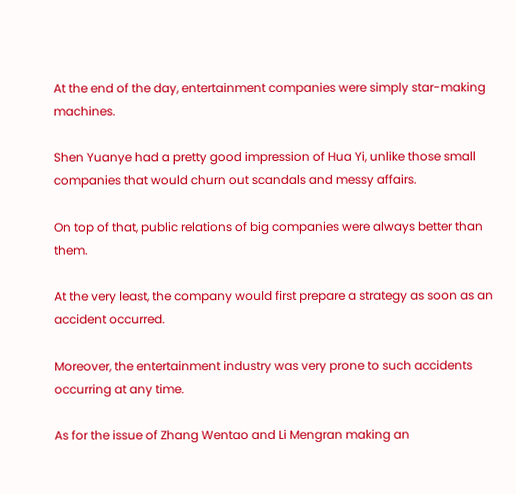At the end of the day, entertainment companies were simply star-making machines.

Shen Yuanye had a pretty good impression of Hua Yi, unlike those small companies that would churn out scandals and messy affairs.

On top of that, public relations of big companies were always better than them.

At the very least, the company would first prepare a strategy as soon as an accident occurred.

Moreover, the entertainment industry was very prone to such accidents occurring at any time.

As for the issue of Zhang Wentao and Li Mengran making an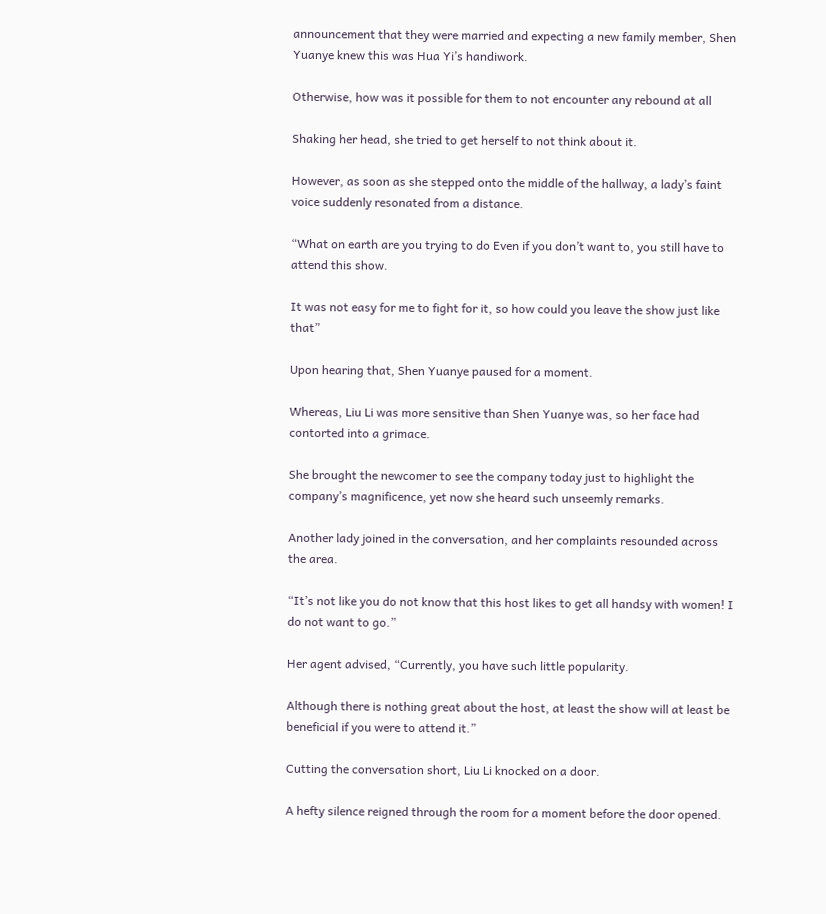announcement that they were married and expecting a new family member, Shen Yuanye knew this was Hua Yi’s handiwork.

Otherwise, how was it possible for them to not encounter any rebound at all

Shaking her head, she tried to get herself to not think about it.

However, as soon as she stepped onto the middle of the hallway, a lady’s faint voice suddenly resonated from a distance.

“What on earth are you trying to do Even if you don’t want to, you still have to attend this show.

It was not easy for me to fight for it, so how could you leave the show just like that”

Upon hearing that, Shen Yuanye paused for a moment.

Whereas, Liu Li was more sensitive than Shen Yuanye was, so her face had contorted into a grimace.

She brought the newcomer to see the company today just to highlight the company’s magnificence, yet now she heard such unseemly remarks.

Another lady joined in the conversation, and her complaints resounded across the area.

“It’s not like you do not know that this host likes to get all handsy with women! I do not want to go.”

Her agent advised, “Currently, you have such little popularity.

Although there is nothing great about the host, at least the show will at least be beneficial if you were to attend it.”

Cutting the conversation short, Liu Li knocked on a door.

A hefty silence reigned through the room for a moment before the door opened.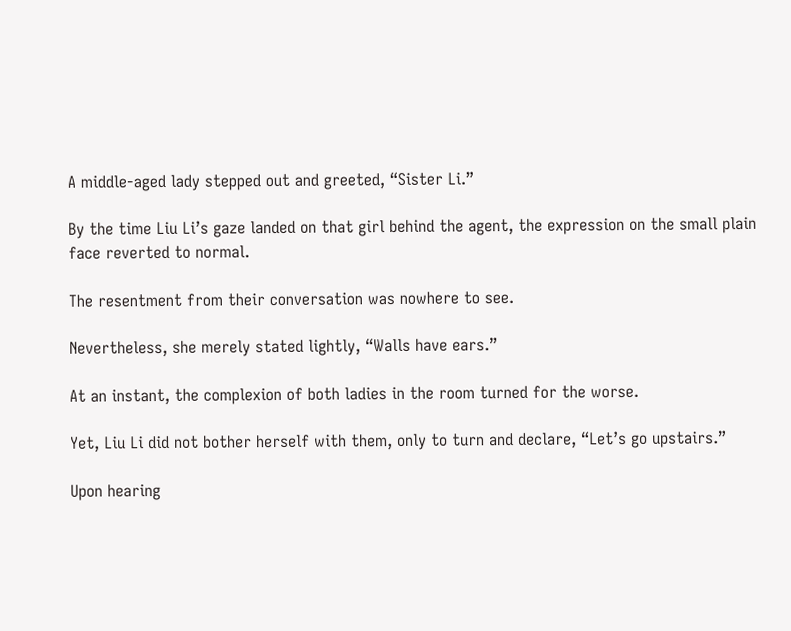A middle-aged lady stepped out and greeted, “Sister Li.”

By the time Liu Li’s gaze landed on that girl behind the agent, the expression on the small plain face reverted to normal.

The resentment from their conversation was nowhere to see.

Nevertheless, she merely stated lightly, “Walls have ears.”

At an instant, the complexion of both ladies in the room turned for the worse.

Yet, Liu Li did not bother herself with them, only to turn and declare, “Let’s go upstairs.”

Upon hearing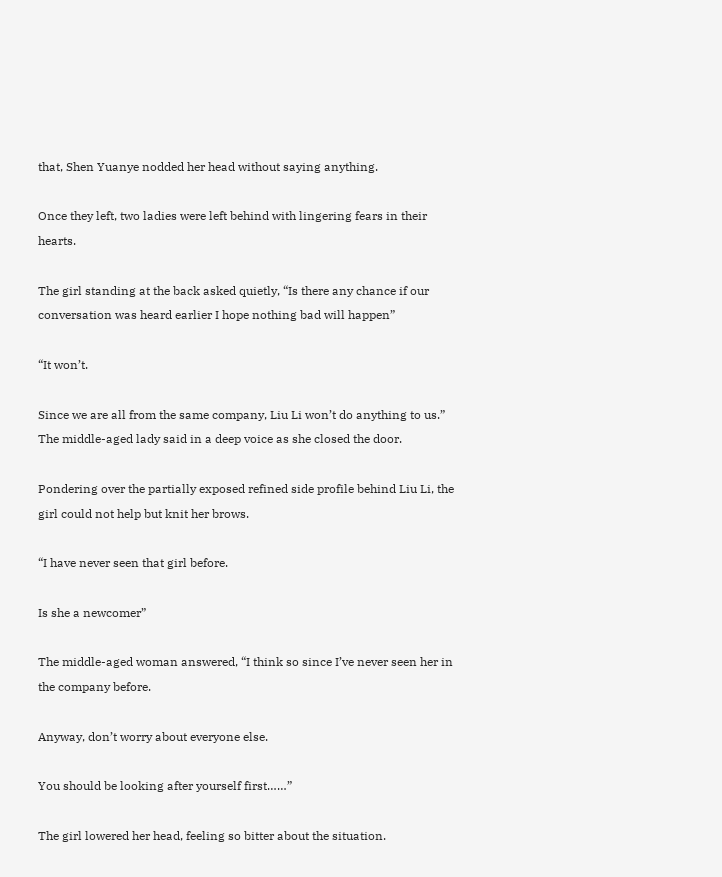that, Shen Yuanye nodded her head without saying anything.

Once they left, two ladies were left behind with lingering fears in their hearts.

The girl standing at the back asked quietly, “Is there any chance if our conversation was heard earlier I hope nothing bad will happen”

“It won’t.

Since we are all from the same company, Liu Li won’t do anything to us.” The middle-aged lady said in a deep voice as she closed the door.

Pondering over the partially exposed refined side profile behind Liu Li, the girl could not help but knit her brows.

“I have never seen that girl before.

Is she a newcomer”

The middle-aged woman answered, “I think so since I’ve never seen her in the company before.

Anyway, don’t worry about everyone else.

You should be looking after yourself first……”

The girl lowered her head, feeling so bitter about the situation.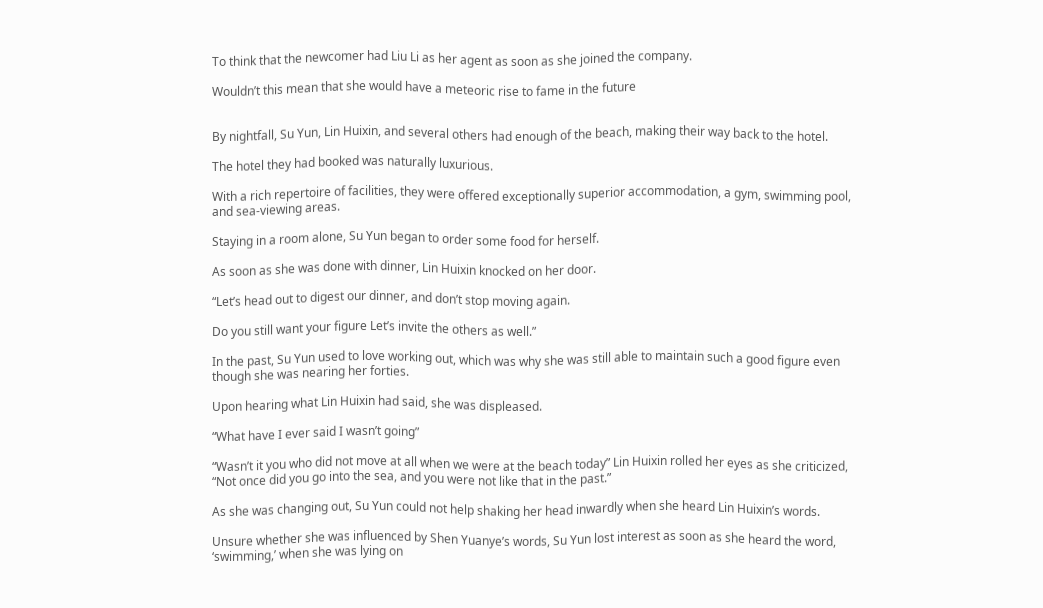To think that the newcomer had Liu Li as her agent as soon as she joined the company.

Wouldn’t this mean that she would have a meteoric rise to fame in the future


By nightfall, Su Yun, Lin Huixin, and several others had enough of the beach, making their way back to the hotel.

The hotel they had booked was naturally luxurious.

With a rich repertoire of facilities, they were offered exceptionally superior accommodation, a gym, swimming pool, and sea-viewing areas.

Staying in a room alone, Su Yun began to order some food for herself.

As soon as she was done with dinner, Lin Huixin knocked on her door.

“Let’s head out to digest our dinner, and don’t stop moving again.

Do you still want your figure Let’s invite the others as well.”

In the past, Su Yun used to love working out, which was why she was still able to maintain such a good figure even though she was nearing her forties.

Upon hearing what Lin Huixin had said, she was displeased.

“What have I ever said I wasn’t going”

“Wasn’t it you who did not move at all when we were at the beach today” Lin Huixin rolled her eyes as she criticized, “Not once did you go into the sea, and you were not like that in the past.”

As she was changing out, Su Yun could not help shaking her head inwardly when she heard Lin Huixin’s words.

Unsure whether she was influenced by Shen Yuanye’s words, Su Yun lost interest as soon as she heard the word, ‘swimming,’ when she was lying on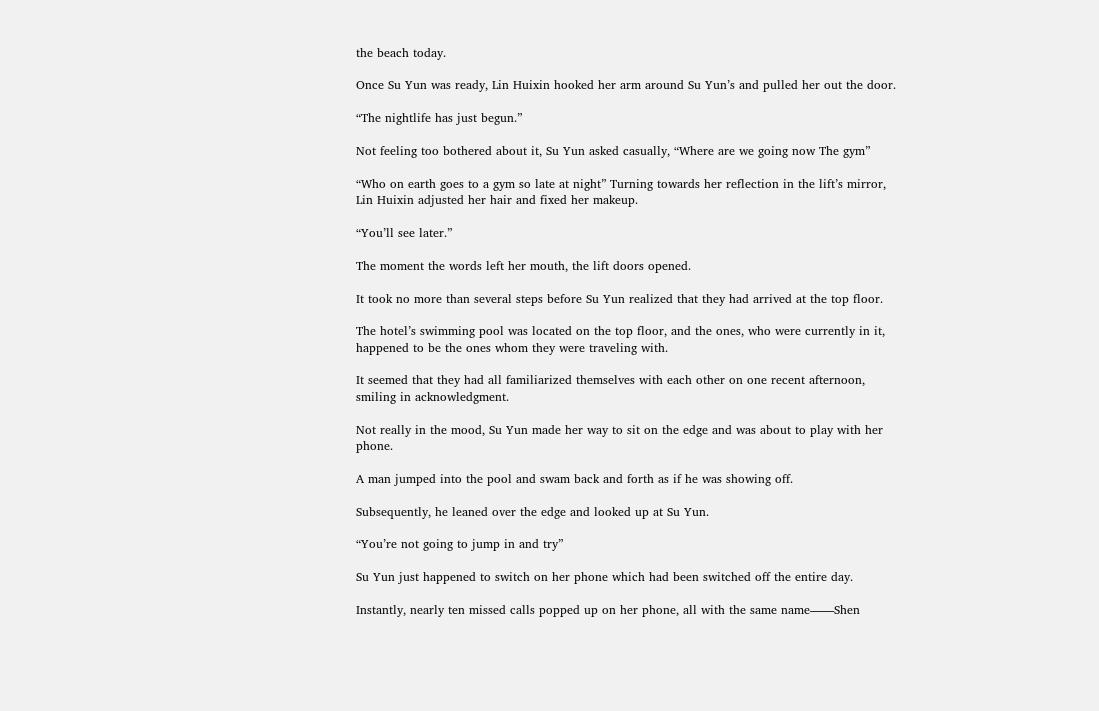the beach today.

Once Su Yun was ready, Lin Huixin hooked her arm around Su Yun’s and pulled her out the door.

“The nightlife has just begun.”

Not feeling too bothered about it, Su Yun asked casually, “Where are we going now The gym”

“Who on earth goes to a gym so late at night” Turning towards her reflection in the lift’s mirror, Lin Huixin adjusted her hair and fixed her makeup.

“You’ll see later.”

The moment the words left her mouth, the lift doors opened.

It took no more than several steps before Su Yun realized that they had arrived at the top floor.

The hotel’s swimming pool was located on the top floor, and the ones, who were currently in it, happened to be the ones whom they were traveling with.

It seemed that they had all familiarized themselves with each other on one recent afternoon, smiling in acknowledgment.

Not really in the mood, Su Yun made her way to sit on the edge and was about to play with her phone.

A man jumped into the pool and swam back and forth as if he was showing off.

Subsequently, he leaned over the edge and looked up at Su Yun.

“You’re not going to jump in and try”

Su Yun just happened to switch on her phone which had been switched off the entire day.

Instantly, nearly ten missed calls popped up on her phone, all with the same name——Shen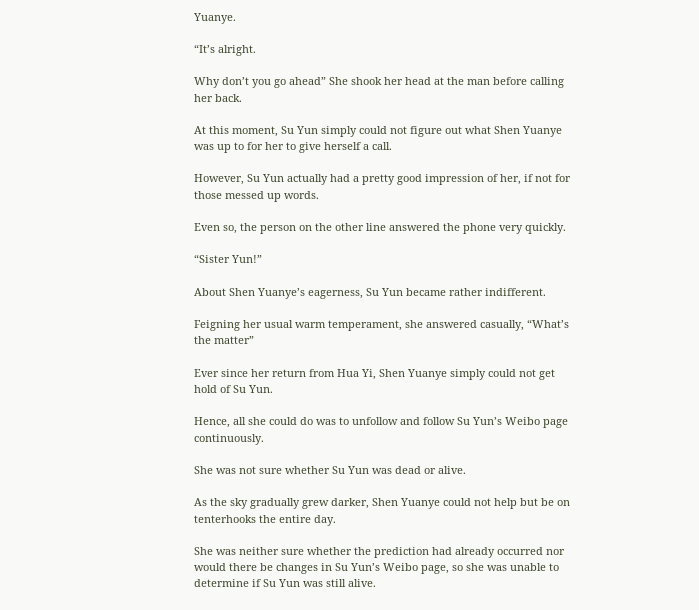Yuanye.

“It’s alright.

Why don’t you go ahead” She shook her head at the man before calling her back.

At this moment, Su Yun simply could not figure out what Shen Yuanye was up to for her to give herself a call.

However, Su Yun actually had a pretty good impression of her, if not for those messed up words.

Even so, the person on the other line answered the phone very quickly.

“Sister Yun!”

About Shen Yuanye’s eagerness, Su Yun became rather indifferent.

Feigning her usual warm temperament, she answered casually, “What’s the matter”

Ever since her return from Hua Yi, Shen Yuanye simply could not get hold of Su Yun.

Hence, all she could do was to unfollow and follow Su Yun’s Weibo page continuously.

She was not sure whether Su Yun was dead or alive.

As the sky gradually grew darker, Shen Yuanye could not help but be on tenterhooks the entire day.

She was neither sure whether the prediction had already occurred nor would there be changes in Su Yun’s Weibo page, so she was unable to determine if Su Yun was still alive.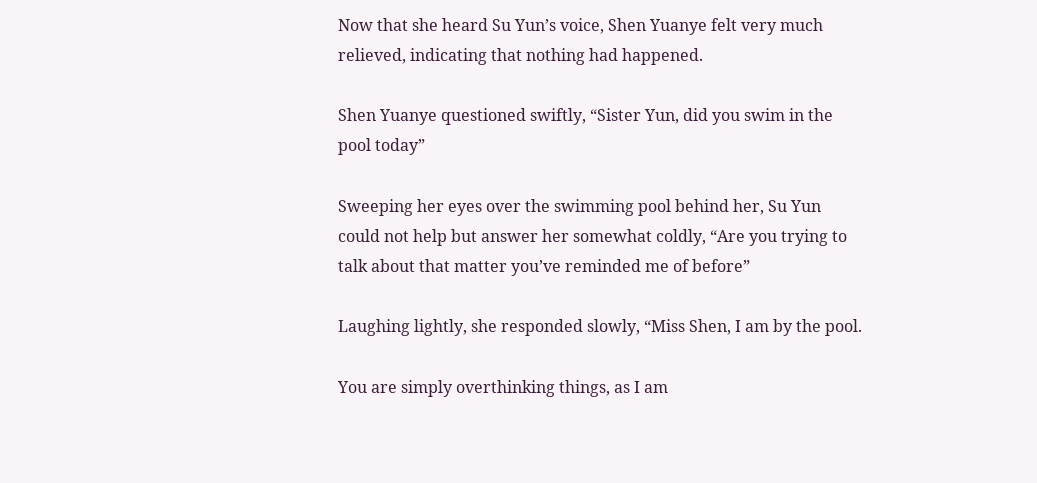Now that she heard Su Yun’s voice, Shen Yuanye felt very much relieved, indicating that nothing had happened.

Shen Yuanye questioned swiftly, “Sister Yun, did you swim in the pool today”

Sweeping her eyes over the swimming pool behind her, Su Yun could not help but answer her somewhat coldly, “Are you trying to talk about that matter you’ve reminded me of before”

Laughing lightly, she responded slowly, “Miss Shen, I am by the pool.

You are simply overthinking things, as I am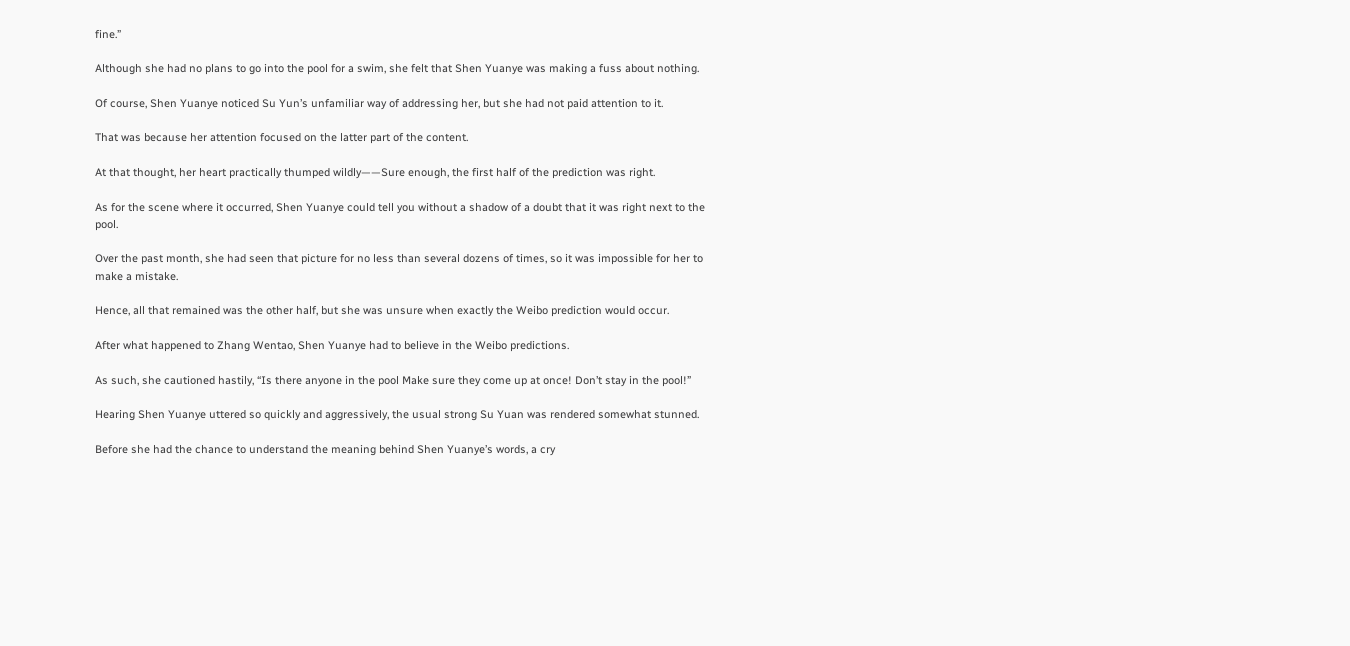fine.”

Although she had no plans to go into the pool for a swim, she felt that Shen Yuanye was making a fuss about nothing.

Of course, Shen Yuanye noticed Su Yun’s unfamiliar way of addressing her, but she had not paid attention to it.

That was because her attention focused on the latter part of the content.

At that thought, her heart practically thumped wildly——Sure enough, the first half of the prediction was right.

As for the scene where it occurred, Shen Yuanye could tell you without a shadow of a doubt that it was right next to the pool.

Over the past month, she had seen that picture for no less than several dozens of times, so it was impossible for her to make a mistake.

Hence, all that remained was the other half, but she was unsure when exactly the Weibo prediction would occur.

After what happened to Zhang Wentao, Shen Yuanye had to believe in the Weibo predictions.

As such, she cautioned hastily, “Is there anyone in the pool Make sure they come up at once! Don’t stay in the pool!”

Hearing Shen Yuanye uttered so quickly and aggressively, the usual strong Su Yuan was rendered somewhat stunned.

Before she had the chance to understand the meaning behind Shen Yuanye’s words, a cry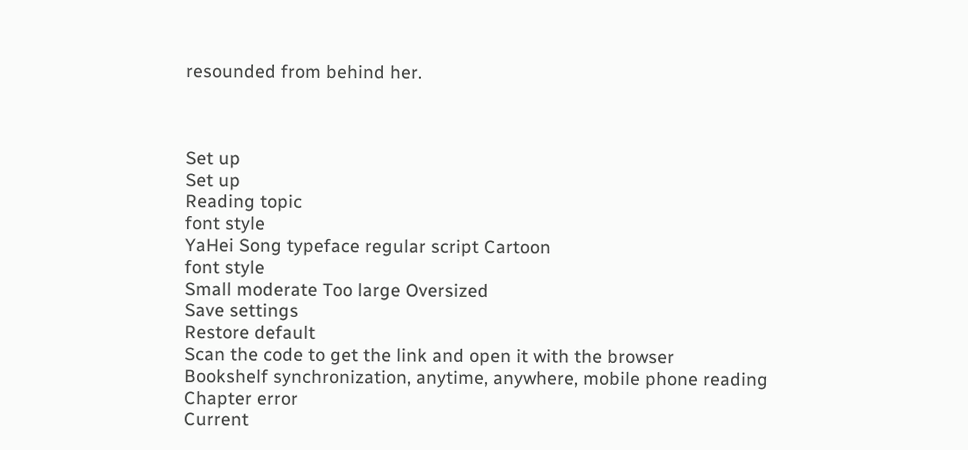resounded from behind her.



Set up
Set up
Reading topic
font style
YaHei Song typeface regular script Cartoon
font style
Small moderate Too large Oversized
Save settings
Restore default
Scan the code to get the link and open it with the browser
Bookshelf synchronization, anytime, anywhere, mobile phone reading
Chapter error
Current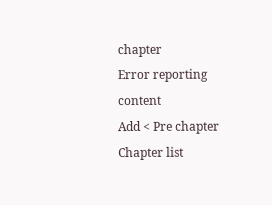chapter
Error reporting content
Add < Pre chapter Chapter list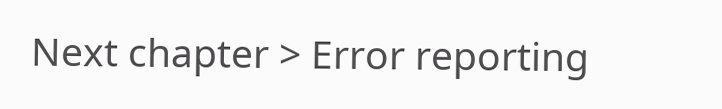Next chapter > Error reporting